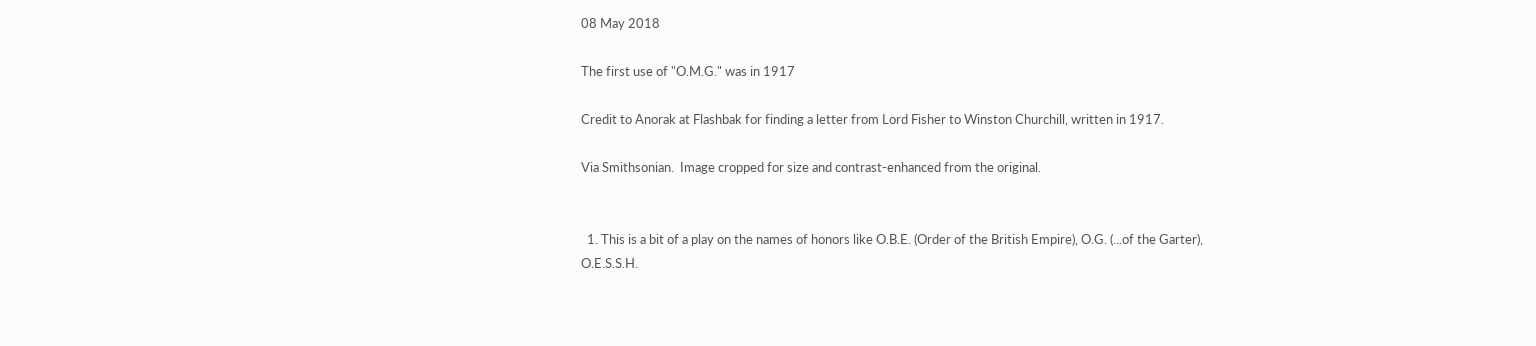08 May 2018

The first use of "O.M.G." was in 1917

Credit to Anorak at Flashbak for finding a letter from Lord Fisher to Winston Churchill, written in 1917.

Via Smithsonian.  Image cropped for size and contrast-enhanced from the original.


  1. This is a bit of a play on the names of honors like O.B.E. (Order of the British Empire), O.G. (...of the Garter), O.E.S.S.H.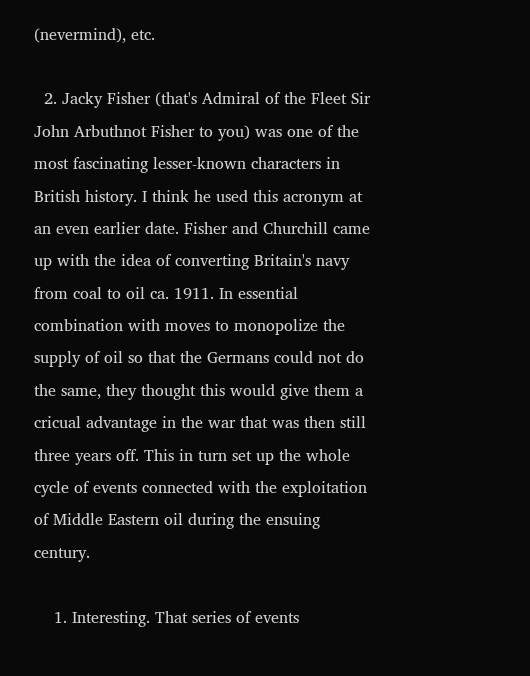(nevermind), etc.

  2. Jacky Fisher (that's Admiral of the Fleet Sir John Arbuthnot Fisher to you) was one of the most fascinating lesser-known characters in British history. I think he used this acronym at an even earlier date. Fisher and Churchill came up with the idea of converting Britain's navy from coal to oil ca. 1911. In essential combination with moves to monopolize the supply of oil so that the Germans could not do the same, they thought this would give them a cricual advantage in the war that was then still three years off. This in turn set up the whole cycle of events connected with the exploitation of Middle Eastern oil during the ensuing century.

    1. Interesting. That series of events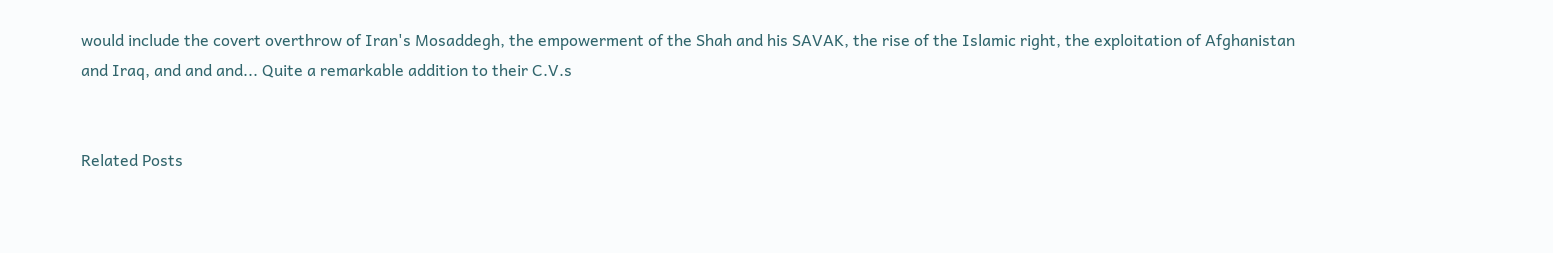would include the covert overthrow of Iran's Mosaddegh, the empowerment of the Shah and his SAVAK, the rise of the Islamic right, the exploitation of Afghanistan and Iraq, and and and... Quite a remarkable addition to their C.V.s


Related Posts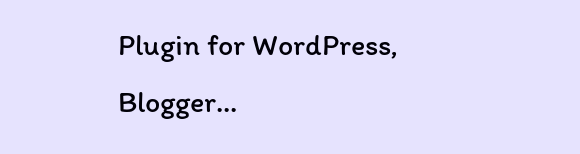Plugin for WordPress, Blogger...